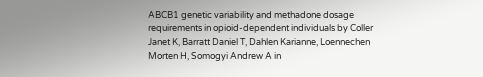ABCB1 genetic variability and methadone dosage requirements in opioid-dependent individuals by Coller Janet K, Barratt Daniel T, Dahlen Karianne, Loennechen Morten H, Somogyi Andrew A in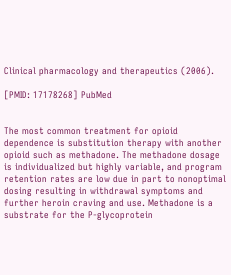Clinical pharmacology and therapeutics (2006).

[PMID: 17178268] PubMed


The most common treatment for opioid dependence is substitution therapy with another opioid such as methadone. The methadone dosage is individualized but highly variable, and program retention rates are low due in part to nonoptimal dosing resulting in withdrawal symptoms and further heroin craving and use. Methadone is a substrate for the P-glycoprotein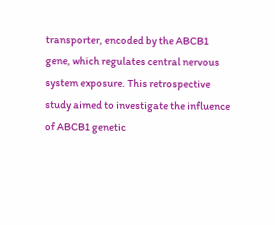transporter, encoded by the ABCB1 gene, which regulates central nervous system exposure. This retrospective study aimed to investigate the influence of ABCB1 genetic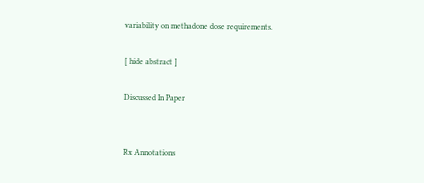variability on methadone dose requirements.

[ hide abstract ]

Discussed In Paper


Rx Annotations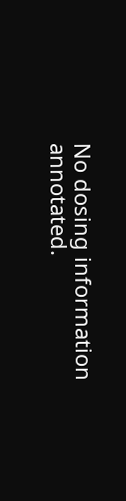No dosing information annotated.